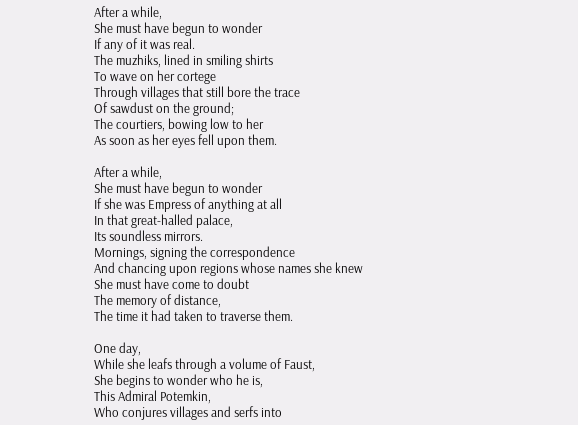After a while,
She must have begun to wonder
If any of it was real.
The muzhiks, lined in smiling shirts
To wave on her cortege
Through villages that still bore the trace
Of sawdust on the ground;
The courtiers, bowing low to her
As soon as her eyes fell upon them.

After a while,
She must have begun to wonder
If she was Empress of anything at all
In that great-halled palace,
Its soundless mirrors.
Mornings, signing the correspondence
And chancing upon regions whose names she knew
She must have come to doubt
The memory of distance,
The time it had taken to traverse them.

One day,
While she leafs through a volume of Faust,
She begins to wonder who he is,
This Admiral Potemkin,
Who conjures villages and serfs into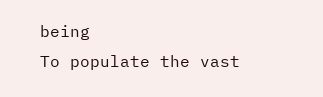being
To populate the vast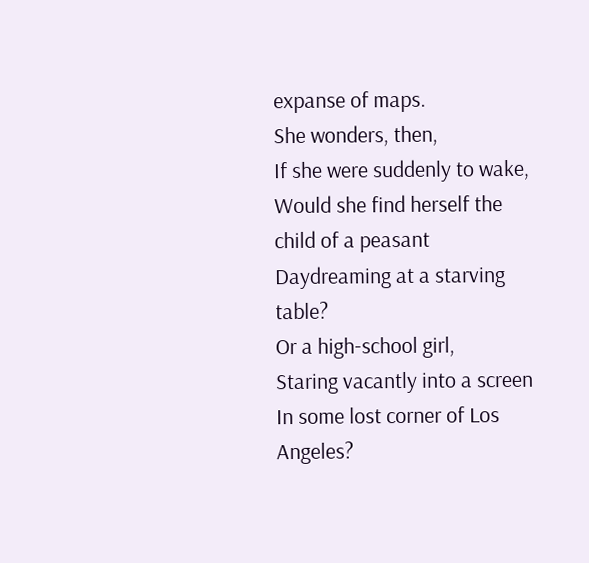expanse of maps.
She wonders, then,
If she were suddenly to wake,
Would she find herself the child of a peasant
Daydreaming at a starving table?
Or a high-school girl,
Staring vacantly into a screen
In some lost corner of Los Angeles?